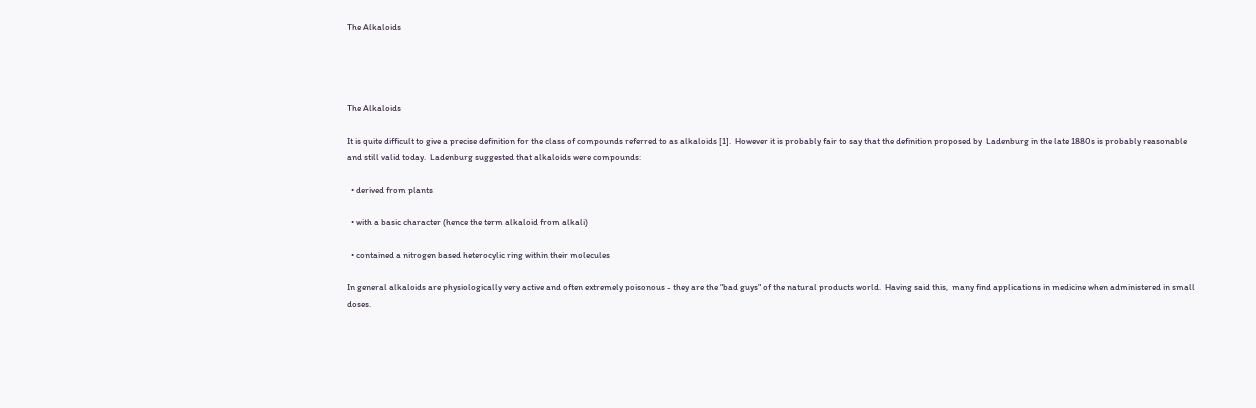The Alkaloids




The Alkaloids

It is quite difficult to give a precise definition for the class of compounds referred to as alkaloids [1].  However it is probably fair to say that the definition proposed by  Ladenburg in the late 1880s is probably reasonable and still valid today.  Ladenburg suggested that alkaloids were compounds:

  • derived from plants

  • with a basic character (hence the term alkaloid from alkali)

  • contained a nitrogen based heterocylic ring within their molecules

In general alkaloids are physiologically very active and often extremely poisonous - they are the "bad guys" of the natural products world.  Having said this,  many find applications in medicine when administered in small doses.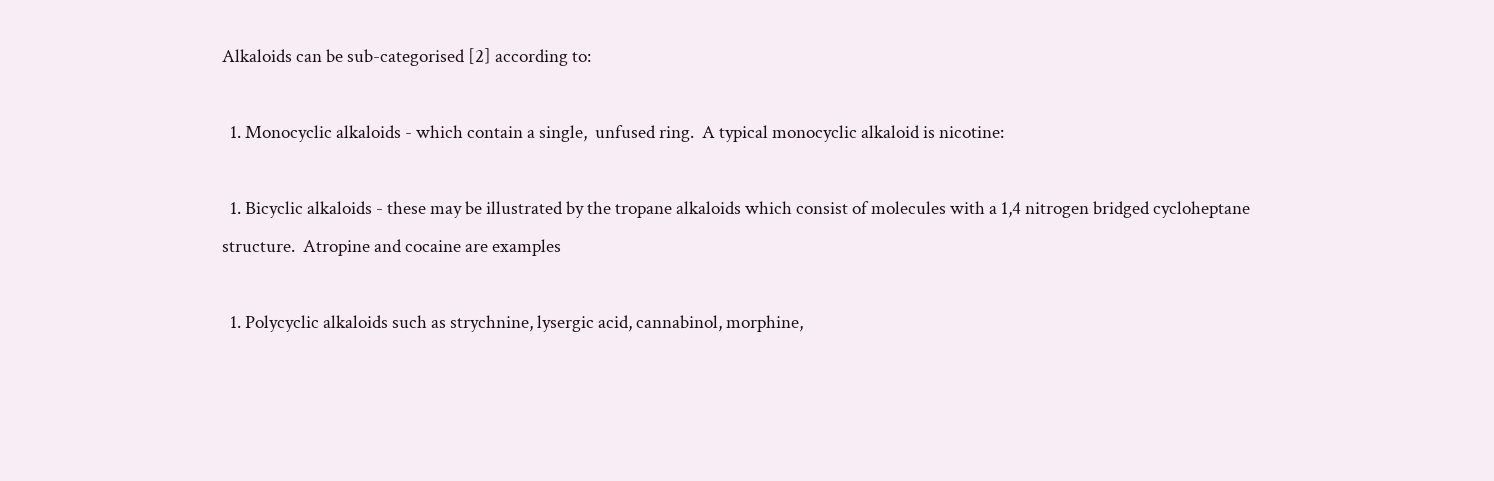Alkaloids can be sub-categorised [2] according to:

  1. Monocyclic alkaloids - which contain a single,  unfused ring.  A typical monocyclic alkaloid is nicotine:

  1. Bicyclic alkaloids - these may be illustrated by the tropane alkaloids which consist of molecules with a 1,4 nitrogen bridged cycloheptane structure.  Atropine and cocaine are examples

  1. Polycyclic alkaloids such as strychnine, lysergic acid, cannabinol, morphine,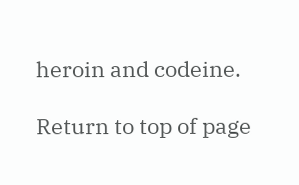heroin and codeine.

Return to top of page